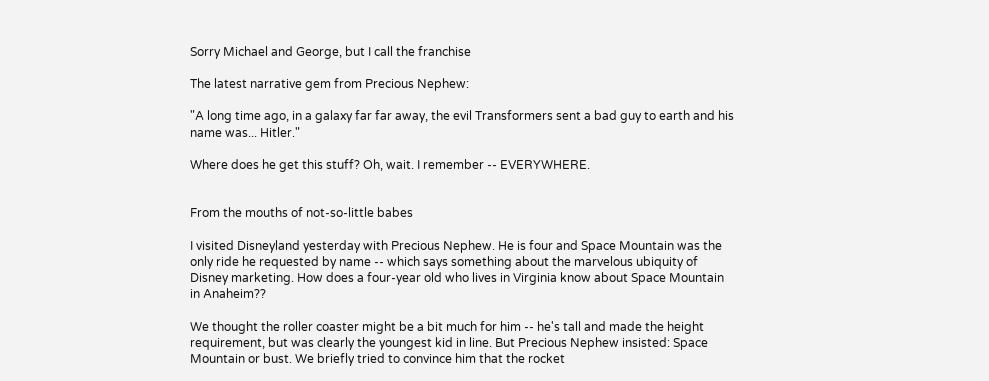Sorry Michael and George, but I call the franchise

The latest narrative gem from Precious Nephew:

"A long time ago, in a galaxy far far away, the evil Transformers sent a bad guy to earth and his name was... Hitler."

Where does he get this stuff? Oh, wait. I remember -- EVERYWHERE.


From the mouths of not-so-little babes

I visited Disneyland yesterday with Precious Nephew. He is four and Space Mountain was the only ride he requested by name -- which says something about the marvelous ubiquity of Disney marketing. How does a four-year old who lives in Virginia know about Space Mountain in Anaheim??

We thought the roller coaster might be a bit much for him -- he's tall and made the height requirement, but was clearly the youngest kid in line. But Precious Nephew insisted: Space Mountain or bust. We briefly tried to convince him that the rocket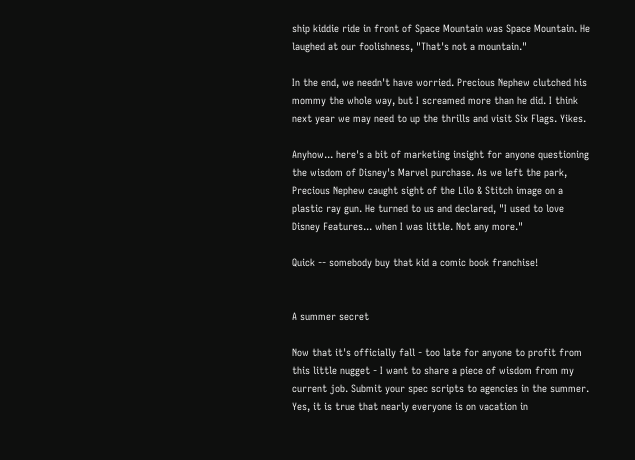ship kiddie ride in front of Space Mountain was Space Mountain. He laughed at our foolishness, "That's not a mountain."

In the end, we needn't have worried. Precious Nephew clutched his mommy the whole way, but I screamed more than he did. I think next year we may need to up the thrills and visit Six Flags. Yikes.

Anyhow... here's a bit of marketing insight for anyone questioning the wisdom of Disney's Marvel purchase. As we left the park, Precious Nephew caught sight of the Lilo & Stitch image on a plastic ray gun. He turned to us and declared, "I used to love Disney Features... when I was little. Not any more."

Quick -- somebody buy that kid a comic book franchise!


A summer secret

Now that it's officially fall - too late for anyone to profit from this little nugget - I want to share a piece of wisdom from my current job. Submit your spec scripts to agencies in the summer. Yes, it is true that nearly everyone is on vacation in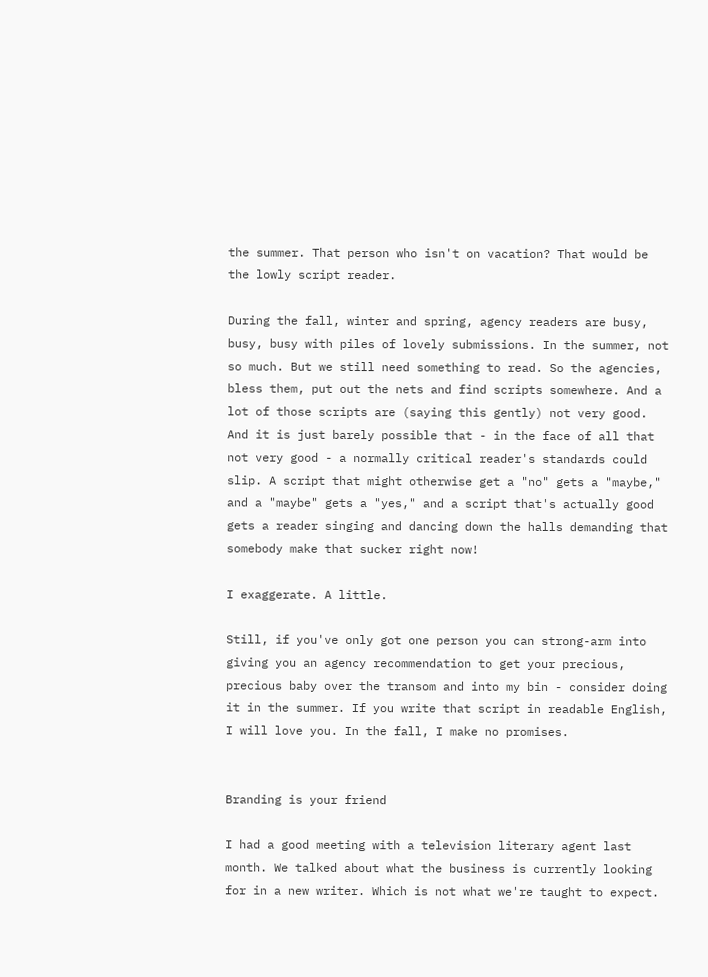the summer. That person who isn't on vacation? That would be the lowly script reader.

During the fall, winter and spring, agency readers are busy, busy, busy with piles of lovely submissions. In the summer, not so much. But we still need something to read. So the agencies, bless them, put out the nets and find scripts somewhere. And a lot of those scripts are (saying this gently) not very good. And it is just barely possible that - in the face of all that not very good - a normally critical reader's standards could slip. A script that might otherwise get a "no" gets a "maybe," and a "maybe" gets a "yes," and a script that's actually good gets a reader singing and dancing down the halls demanding that somebody make that sucker right now!

I exaggerate. A little.

Still, if you've only got one person you can strong-arm into giving you an agency recommendation to get your precious, precious baby over the transom and into my bin - consider doing it in the summer. If you write that script in readable English, I will love you. In the fall, I make no promises.


Branding is your friend

I had a good meeting with a television literary agent last month. We talked about what the business is currently looking for in a new writer. Which is not what we're taught to expect.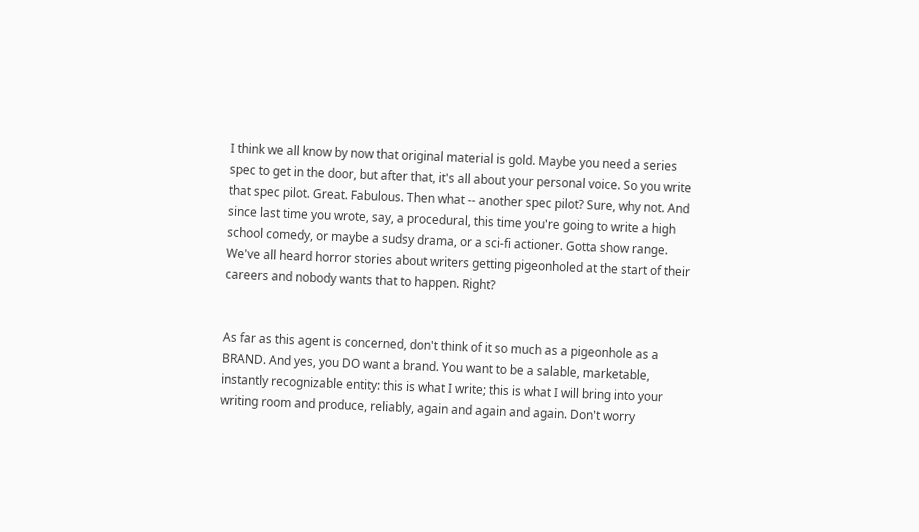I think we all know by now that original material is gold. Maybe you need a series spec to get in the door, but after that, it's all about your personal voice. So you write that spec pilot. Great. Fabulous. Then what -- another spec pilot? Sure, why not. And since last time you wrote, say, a procedural, this time you're going to write a high school comedy, or maybe a sudsy drama, or a sci-fi actioner. Gotta show range. We've all heard horror stories about writers getting pigeonholed at the start of their careers and nobody wants that to happen. Right?


As far as this agent is concerned, don't think of it so much as a pigeonhole as a BRAND. And yes, you DO want a brand. You want to be a salable, marketable, instantly recognizable entity: this is what I write; this is what I will bring into your writing room and produce, reliably, again and again and again. Don't worry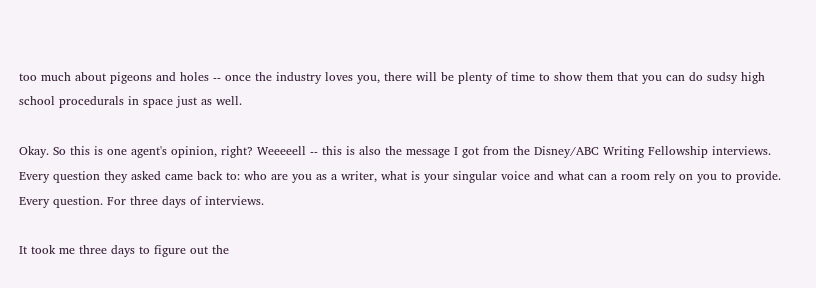too much about pigeons and holes -- once the industry loves you, there will be plenty of time to show them that you can do sudsy high school procedurals in space just as well.

Okay. So this is one agent's opinion, right? Weeeeell -- this is also the message I got from the Disney/ABC Writing Fellowship interviews. Every question they asked came back to: who are you as a writer, what is your singular voice and what can a room rely on you to provide. Every question. For three days of interviews.

It took me three days to figure out the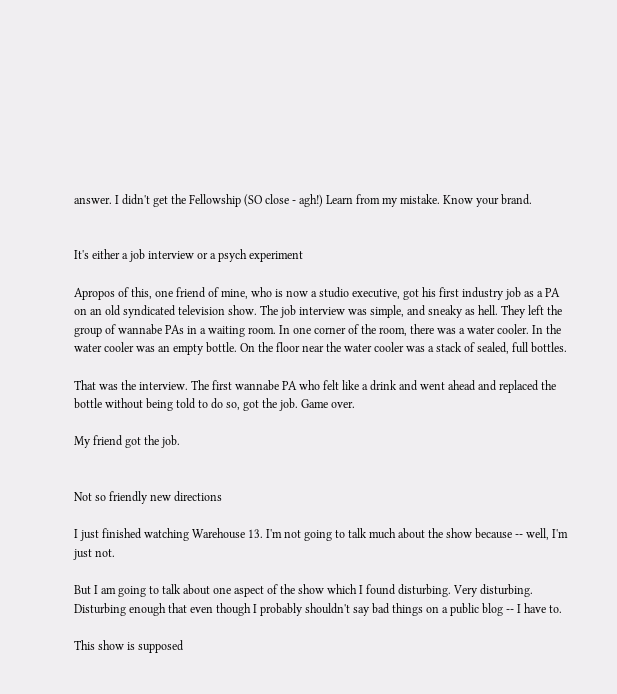answer. I didn't get the Fellowship (SO close - agh!) Learn from my mistake. Know your brand.


It's either a job interview or a psych experiment

Apropos of this, one friend of mine, who is now a studio executive, got his first industry job as a PA on an old syndicated television show. The job interview was simple, and sneaky as hell. They left the group of wannabe PAs in a waiting room. In one corner of the room, there was a water cooler. In the water cooler was an empty bottle. On the floor near the water cooler was a stack of sealed, full bottles.

That was the interview. The first wannabe PA who felt like a drink and went ahead and replaced the bottle without being told to do so, got the job. Game over.

My friend got the job.


Not so friendly new directions

I just finished watching Warehouse 13. I'm not going to talk much about the show because -- well, I'm just not.

But I am going to talk about one aspect of the show which I found disturbing. Very disturbing. Disturbing enough that even though I probably shouldn't say bad things on a public blog -- I have to.

This show is supposed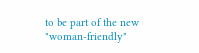to be part of the new "woman-friendly"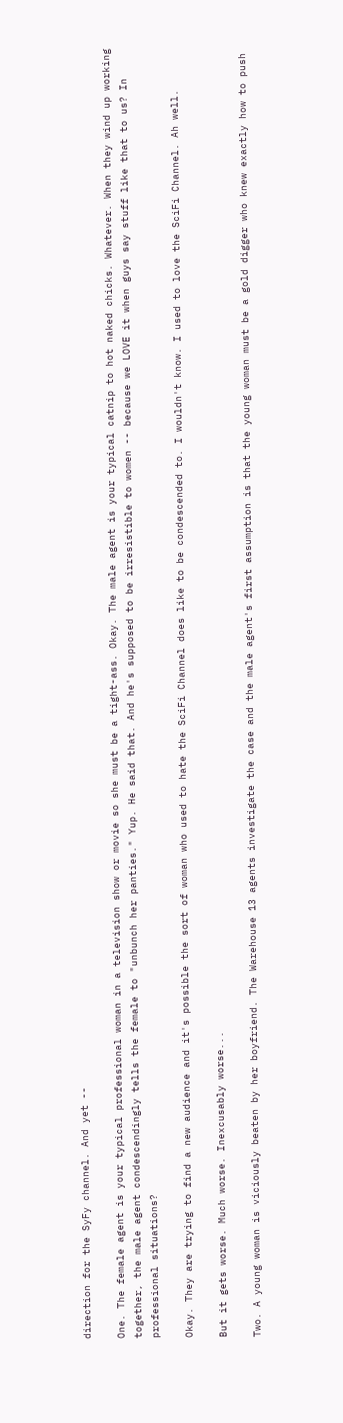direction for the SyFy channel. And yet --

One. The female agent is your typical professional woman in a television show or movie so she must be a tight-ass. Okay. The male agent is your typical catnip to hot naked chicks. Whatever. When they wind up working together, the male agent condescendingly tells the female to "unbunch her panties." Yup. He said that. And he's supposed to be irresistible to women -- because we LOVE it when guys say stuff like that to us? In professional situations?

Okay. They are trying to find a new audience and it's possible the sort of woman who used to hate the SciFi Channel does like to be condescended to. I wouldn't know. I used to love the SciFi Channel. Ah well.

But it gets worse. Much worse. Inexcusably worse...

Two. A young woman is viciously beaten by her boyfriend. The Warehouse 13 agents investigate the case and the male agent's first assumption is that the young woman must be a gold digger who knew exactly how to push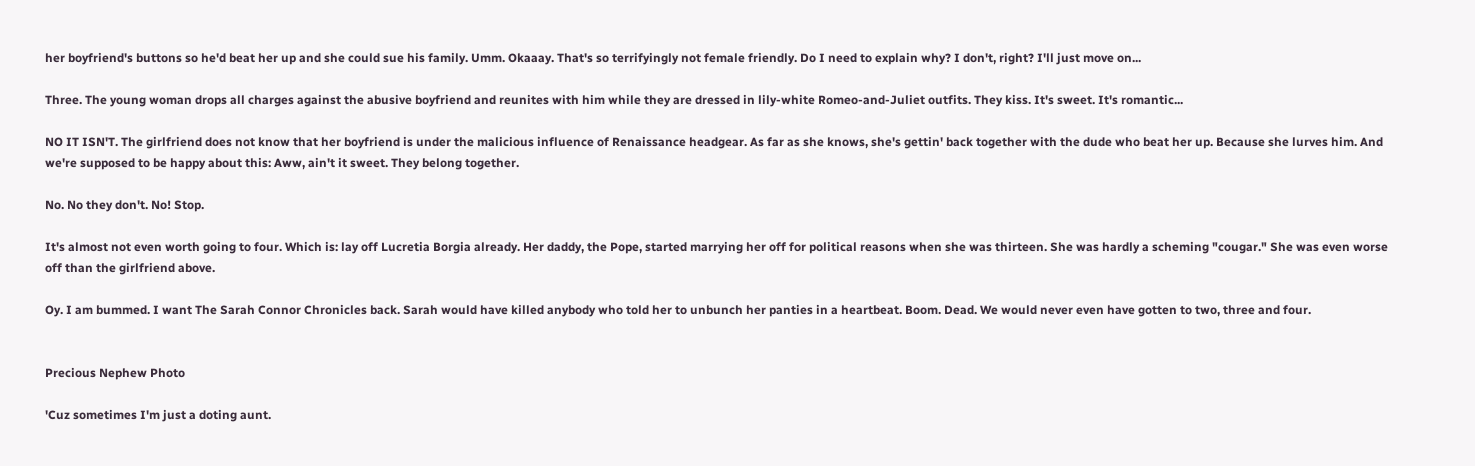her boyfriend's buttons so he'd beat her up and she could sue his family. Umm. Okaaay. That's so terrifyingly not female friendly. Do I need to explain why? I don't, right? I'll just move on...

Three. The young woman drops all charges against the abusive boyfriend and reunites with him while they are dressed in lily-white Romeo-and-Juliet outfits. They kiss. It's sweet. It's romantic...

NO IT ISN'T. The girlfriend does not know that her boyfriend is under the malicious influence of Renaissance headgear. As far as she knows, she's gettin' back together with the dude who beat her up. Because she lurves him. And we're supposed to be happy about this: Aww, ain't it sweet. They belong together.

No. No they don't. No! Stop.

It's almost not even worth going to four. Which is: lay off Lucretia Borgia already. Her daddy, the Pope, started marrying her off for political reasons when she was thirteen. She was hardly a scheming "cougar." She was even worse off than the girlfriend above.

Oy. I am bummed. I want The Sarah Connor Chronicles back. Sarah would have killed anybody who told her to unbunch her panties in a heartbeat. Boom. Dead. We would never even have gotten to two, three and four.


Precious Nephew Photo

'Cuz sometimes I'm just a doting aunt.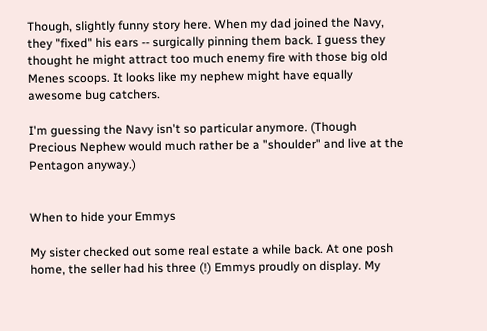Though, slightly funny story here. When my dad joined the Navy, they "fixed" his ears -- surgically pinning them back. I guess they thought he might attract too much enemy fire with those big old Menes scoops. It looks like my nephew might have equally awesome bug catchers.

I'm guessing the Navy isn't so particular anymore. (Though Precious Nephew would much rather be a "shoulder" and live at the Pentagon anyway.)


When to hide your Emmys

My sister checked out some real estate a while back. At one posh home, the seller had his three (!) Emmys proudly on display. My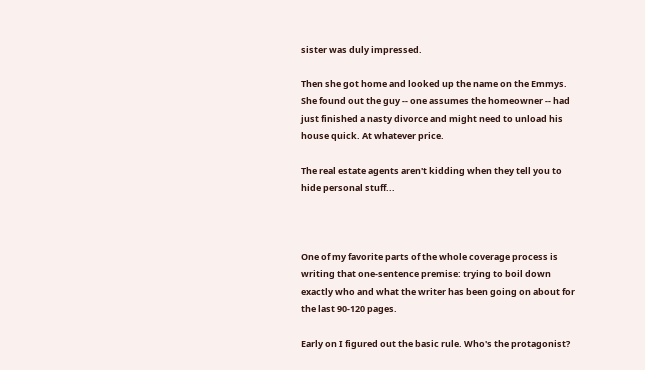sister was duly impressed.

Then she got home and looked up the name on the Emmys. She found out the guy -- one assumes the homeowner -- had just finished a nasty divorce and might need to unload his house quick. At whatever price.

The real estate agents aren't kidding when they tell you to hide personal stuff...



One of my favorite parts of the whole coverage process is writing that one-sentence premise: trying to boil down exactly who and what the writer has been going on about for the last 90-120 pages.

Early on I figured out the basic rule. Who's the protagonist?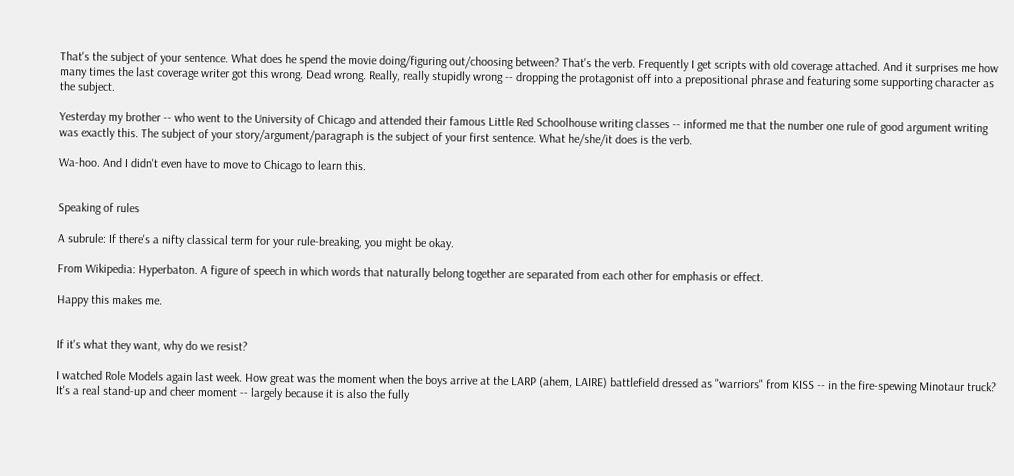That's the subject of your sentence. What does he spend the movie doing/figuring out/choosing between? That's the verb. Frequently I get scripts with old coverage attached. And it surprises me how many times the last coverage writer got this wrong. Dead wrong. Really, really stupidly wrong -- dropping the protagonist off into a prepositional phrase and featuring some supporting character as the subject.

Yesterday my brother -- who went to the University of Chicago and attended their famous Little Red Schoolhouse writing classes -- informed me that the number one rule of good argument writing was exactly this. The subject of your story/argument/paragraph is the subject of your first sentence. What he/she/it does is the verb.

Wa-hoo. And I didn't even have to move to Chicago to learn this.


Speaking of rules

A subrule: If there's a nifty classical term for your rule-breaking, you might be okay.

From Wikipedia: Hyperbaton. A figure of speech in which words that naturally belong together are separated from each other for emphasis or effect.

Happy this makes me.


If it's what they want, why do we resist?

I watched Role Models again last week. How great was the moment when the boys arrive at the LARP (ahem, LAIRE) battlefield dressed as "warriors" from KISS -- in the fire-spewing Minotaur truck? It's a real stand-up and cheer moment -- largely because it is also the fully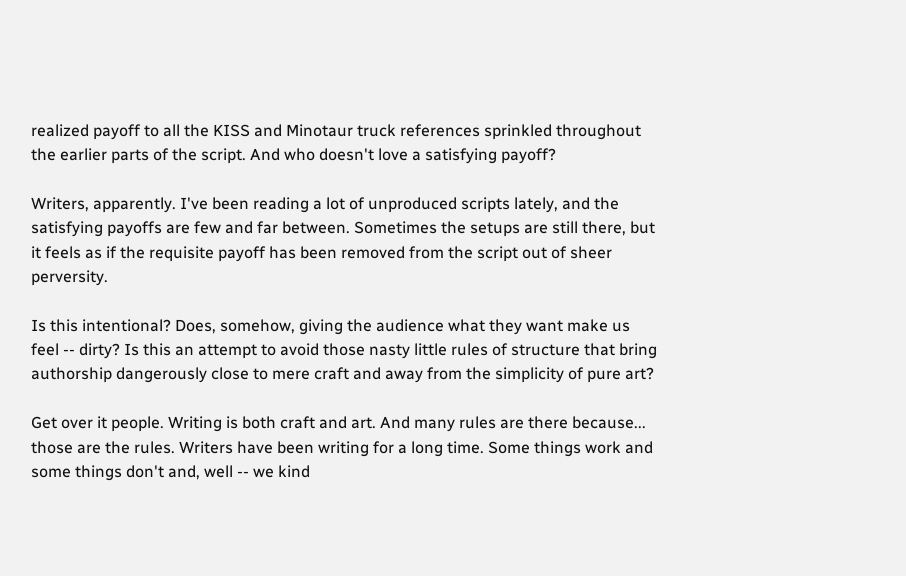realized payoff to all the KISS and Minotaur truck references sprinkled throughout the earlier parts of the script. And who doesn't love a satisfying payoff?

Writers, apparently. I've been reading a lot of unproduced scripts lately, and the satisfying payoffs are few and far between. Sometimes the setups are still there, but it feels as if the requisite payoff has been removed from the script out of sheer perversity.

Is this intentional? Does, somehow, giving the audience what they want make us feel -- dirty? Is this an attempt to avoid those nasty little rules of structure that bring authorship dangerously close to mere craft and away from the simplicity of pure art?

Get over it people. Writing is both craft and art. And many rules are there because... those are the rules. Writers have been writing for a long time. Some things work and some things don't and, well -- we kind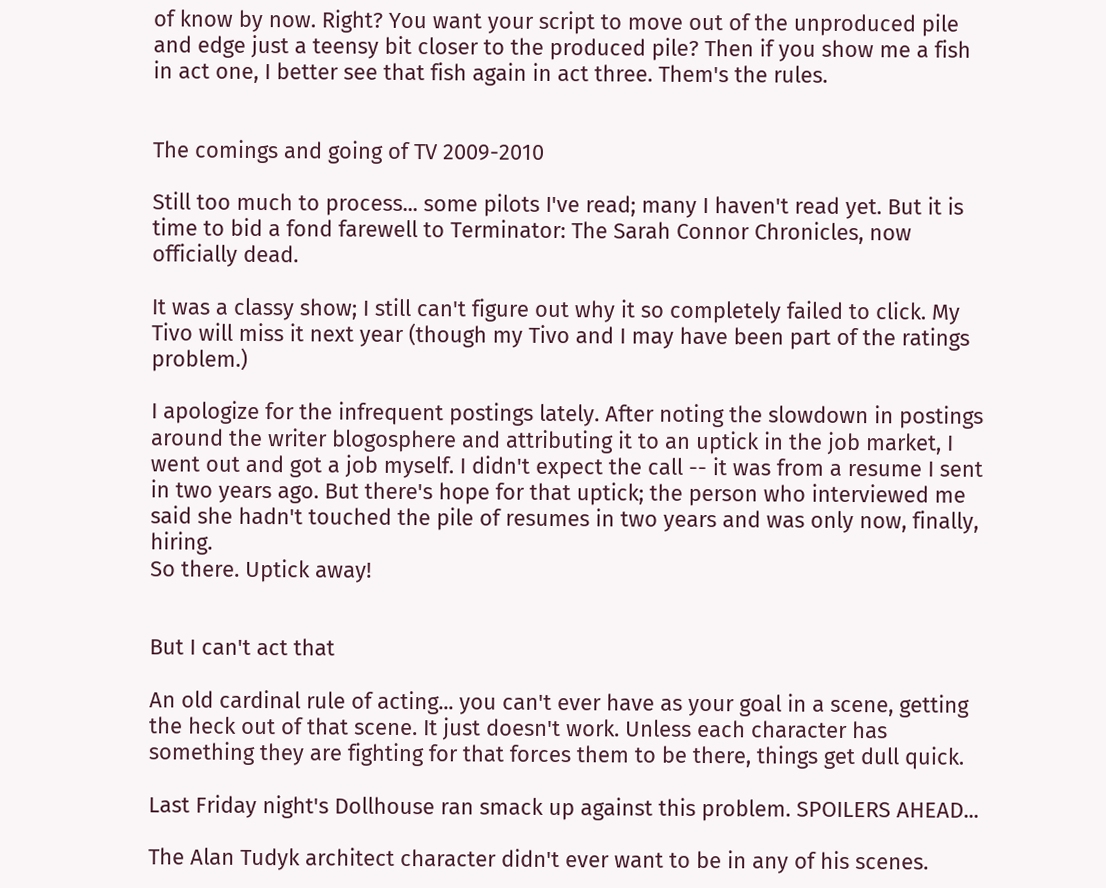of know by now. Right? You want your script to move out of the unproduced pile and edge just a teensy bit closer to the produced pile? Then if you show me a fish in act one, I better see that fish again in act three. Them's the rules.


The comings and going of TV 2009-2010

Still too much to process... some pilots I've read; many I haven't read yet. But it is time to bid a fond farewell to Terminator: The Sarah Connor Chronicles, now officially dead.

It was a classy show; I still can't figure out why it so completely failed to click. My Tivo will miss it next year (though my Tivo and I may have been part of the ratings problem.)

I apologize for the infrequent postings lately. After noting the slowdown in postings around the writer blogosphere and attributing it to an uptick in the job market, I went out and got a job myself. I didn't expect the call -- it was from a resume I sent in two years ago. But there's hope for that uptick; the person who interviewed me said she hadn't touched the pile of resumes in two years and was only now, finally, hiring.
So there. Uptick away!


But I can't act that

An old cardinal rule of acting... you can't ever have as your goal in a scene, getting the heck out of that scene. It just doesn't work. Unless each character has something they are fighting for that forces them to be there, things get dull quick.

Last Friday night's Dollhouse ran smack up against this problem. SPOILERS AHEAD...

The Alan Tudyk architect character didn't ever want to be in any of his scenes.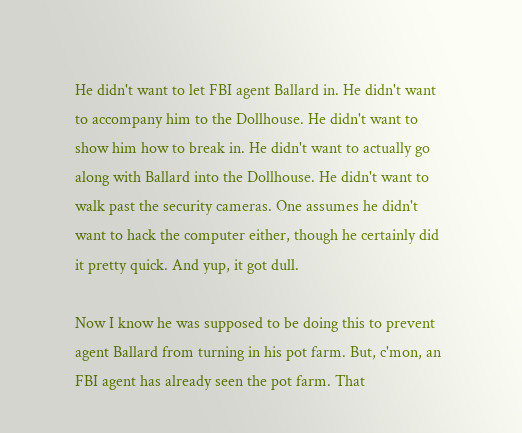He didn't want to let FBI agent Ballard in. He didn't want to accompany him to the Dollhouse. He didn't want to show him how to break in. He didn't want to actually go along with Ballard into the Dollhouse. He didn't want to walk past the security cameras. One assumes he didn't want to hack the computer either, though he certainly did it pretty quick. And yup, it got dull.

Now I know he was supposed to be doing this to prevent agent Ballard from turning in his pot farm. But, c'mon, an FBI agent has already seen the pot farm. That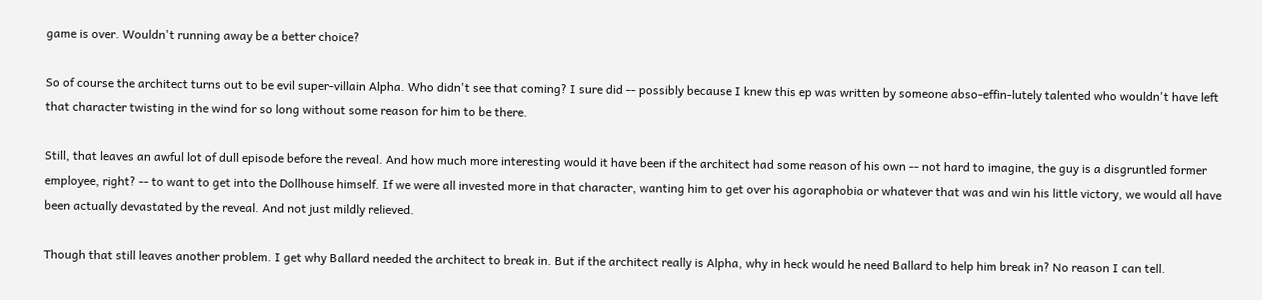game is over. Wouldn't running away be a better choice?

So of course the architect turns out to be evil super-villain Alpha. Who didn't see that coming? I sure did -- possibly because I knew this ep was written by someone abso-effin-lutely talented who wouldn't have left that character twisting in the wind for so long without some reason for him to be there.

Still, that leaves an awful lot of dull episode before the reveal. And how much more interesting would it have been if the architect had some reason of his own -- not hard to imagine, the guy is a disgruntled former employee, right? -- to want to get into the Dollhouse himself. If we were all invested more in that character, wanting him to get over his agoraphobia or whatever that was and win his little victory, we would all have been actually devastated by the reveal. And not just mildly relieved.

Though that still leaves another problem. I get why Ballard needed the architect to break in. But if the architect really is Alpha, why in heck would he need Ballard to help him break in? No reason I can tell.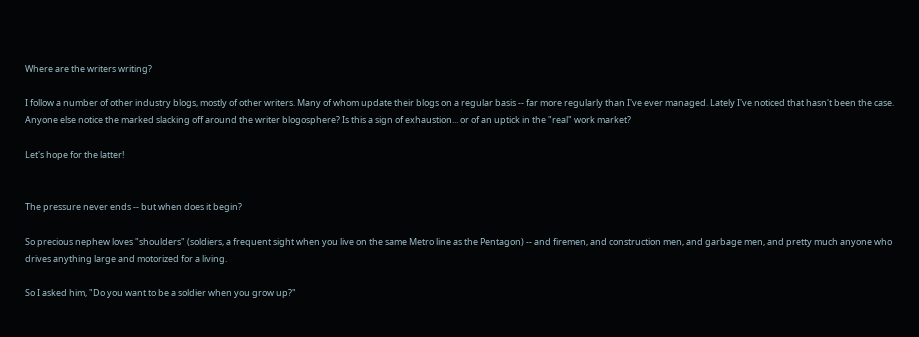Where are the writers writing?

I follow a number of other industry blogs, mostly of other writers. Many of whom update their blogs on a regular basis -- far more regularly than I've ever managed. Lately I've noticed that hasn't been the case. Anyone else notice the marked slacking off around the writer blogosphere? Is this a sign of exhaustion... or of an uptick in the "real" work market?

Let's hope for the latter!


The pressure never ends -- but when does it begin?

So precious nephew loves "shoulders" (soldiers, a frequent sight when you live on the same Metro line as the Pentagon) -- and firemen, and construction men, and garbage men, and pretty much anyone who drives anything large and motorized for a living.

So I asked him, "Do you want to be a soldier when you grow up?"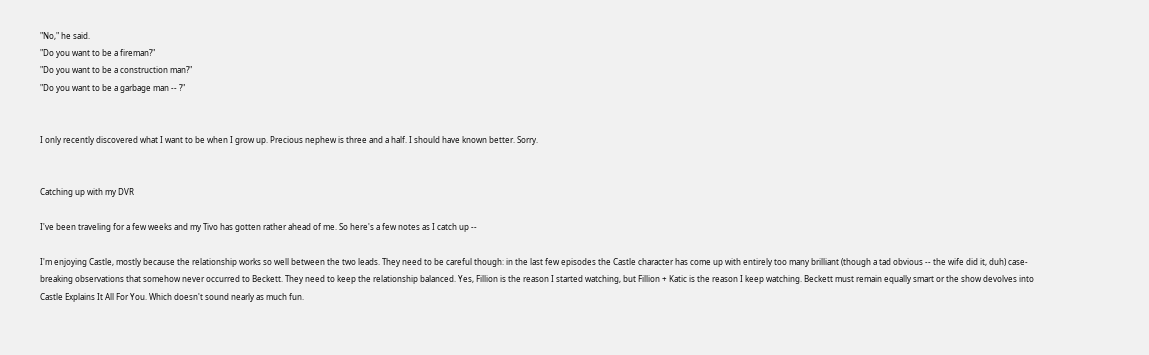"No," he said.
"Do you want to be a fireman?"
"Do you want to be a construction man?"
"Do you want to be a garbage man -- ?"


I only recently discovered what I want to be when I grow up. Precious nephew is three and a half. I should have known better. Sorry.


Catching up with my DVR

I've been traveling for a few weeks and my Tivo has gotten rather ahead of me. So here's a few notes as I catch up --

I'm enjoying Castle, mostly because the relationship works so well between the two leads. They need to be careful though: in the last few episodes the Castle character has come up with entirely too many brilliant (though a tad obvious -- the wife did it, duh) case-breaking observations that somehow never occurred to Beckett. They need to keep the relationship balanced. Yes, Fillion is the reason I started watching, but Fillion + Katic is the reason I keep watching. Beckett must remain equally smart or the show devolves into Castle Explains It All For You. Which doesn't sound nearly as much fun.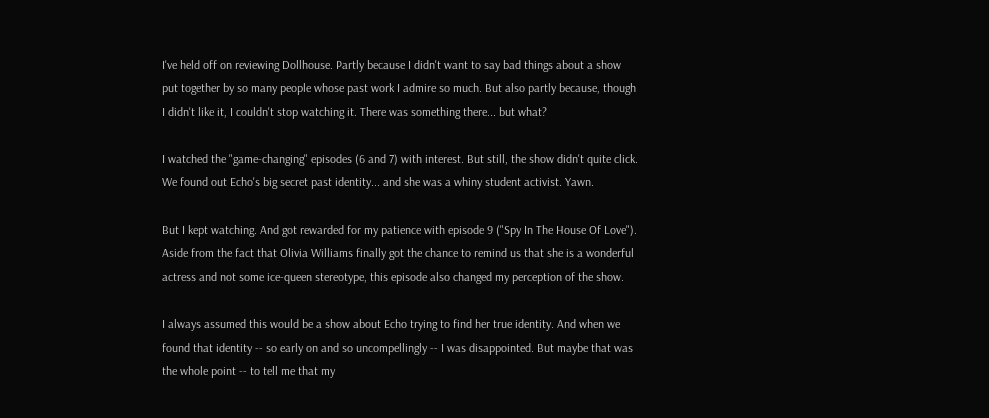I've held off on reviewing Dollhouse. Partly because I didn't want to say bad things about a show put together by so many people whose past work I admire so much. But also partly because, though I didn't like it, I couldn't stop watching it. There was something there... but what?

I watched the "game-changing" episodes (6 and 7) with interest. But still, the show didn't quite click. We found out Echo's big secret past identity... and she was a whiny student activist. Yawn.

But I kept watching. And got rewarded for my patience with episode 9 ("Spy In The House Of Love"). Aside from the fact that Olivia Williams finally got the chance to remind us that she is a wonderful actress and not some ice-queen stereotype, this episode also changed my perception of the show.

I always assumed this would be a show about Echo trying to find her true identity. And when we found that identity -- so early on and so uncompellingly -- I was disappointed. But maybe that was the whole point -- to tell me that my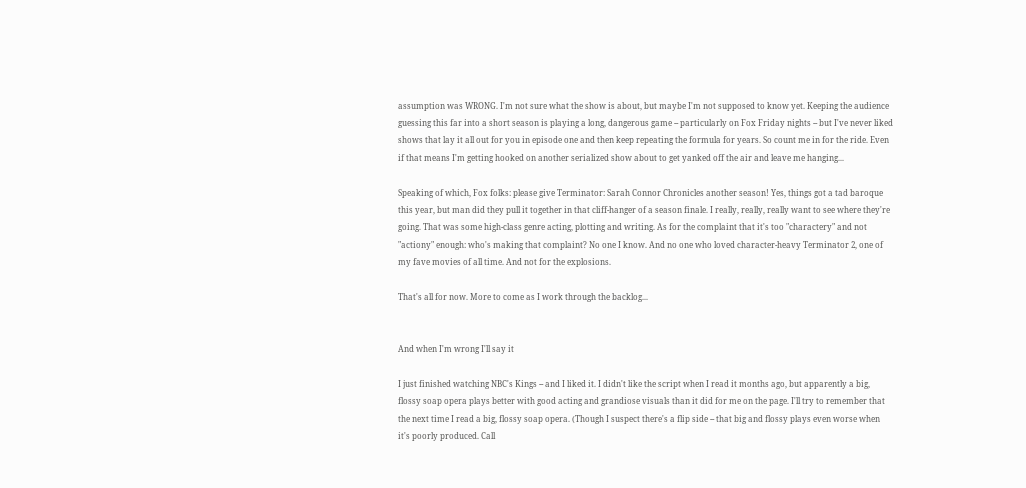assumption was WRONG. I'm not sure what the show is about, but maybe I'm not supposed to know yet. Keeping the audience guessing this far into a short season is playing a long, dangerous game -- particularly on Fox Friday nights -- but I've never liked shows that lay it all out for you in episode one and then keep repeating the formula for years. So count me in for the ride. Even if that means I'm getting hooked on another serialized show about to get yanked off the air and leave me hanging...

Speaking of which, Fox folks: please give Terminator: Sarah Connor Chronicles another season! Yes, things got a tad baroque this year, but man did they pull it together in that cliff-hanger of a season finale. I really, really, really want to see where they're going. That was some high-class genre acting, plotting and writing. As for the complaint that it's too "charactery" and not "actiony" enough: who's making that complaint? No one I know. And no one who loved character-heavy Terminator 2, one of my fave movies of all time. And not for the explosions.

That's all for now. More to come as I work through the backlog...


And when I'm wrong I'll say it

I just finished watching NBC's Kings -- and I liked it. I didn't like the script when I read it months ago, but apparently a big, flossy soap opera plays better with good acting and grandiose visuals than it did for me on the page. I'll try to remember that the next time I read a big, flossy soap opera. (Though I suspect there's a flip side -- that big and flossy plays even worse when it's poorly produced. Call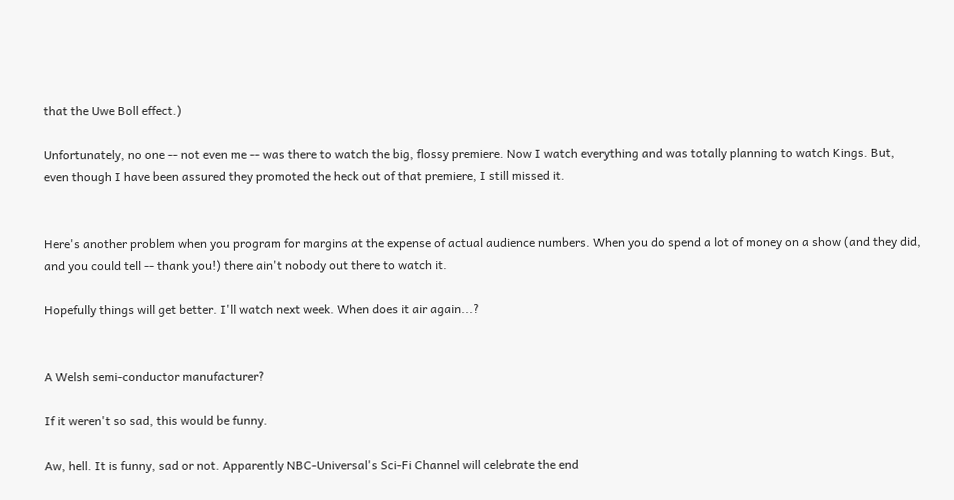that the Uwe Boll effect.)

Unfortunately, no one -- not even me -- was there to watch the big, flossy premiere. Now I watch everything and was totally planning to watch Kings. But, even though I have been assured they promoted the heck out of that premiere, I still missed it.


Here's another problem when you program for margins at the expense of actual audience numbers. When you do spend a lot of money on a show (and they did, and you could tell -- thank you!) there ain't nobody out there to watch it.

Hopefully things will get better. I'll watch next week. When does it air again...?


A Welsh semi-conductor manufacturer?

If it weren't so sad, this would be funny.

Aw, hell. It is funny, sad or not. Apparently NBC-Universal's Sci-Fi Channel will celebrate the end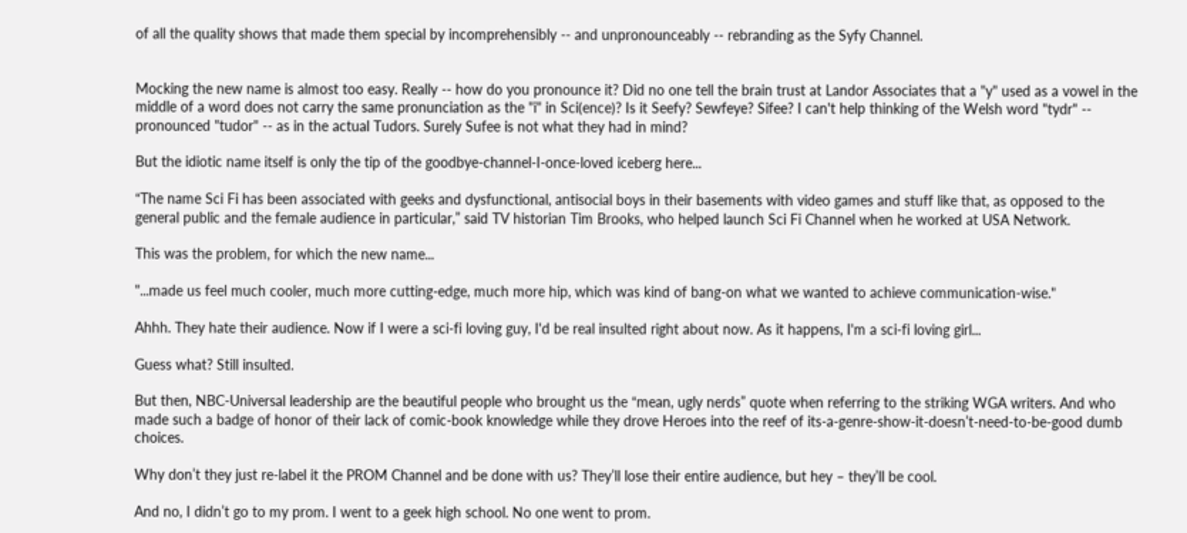of all the quality shows that made them special by incomprehensibly -- and unpronounceably -- rebranding as the Syfy Channel.


Mocking the new name is almost too easy. Really -- how do you pronounce it? Did no one tell the brain trust at Landor Associates that a "y" used as a vowel in the middle of a word does not carry the same pronunciation as the "i" in Sci(ence)? Is it Seefy? Sewfeye? Sifee? I can't help thinking of the Welsh word "tydr" -- pronounced "tudor" -- as in the actual Tudors. Surely Sufee is not what they had in mind?

But the idiotic name itself is only the tip of the goodbye-channel-I-once-loved iceberg here...

“The name Sci Fi has been associated with geeks and dysfunctional, antisocial boys in their basements with video games and stuff like that, as opposed to the general public and the female audience in particular,” said TV historian Tim Brooks, who helped launch Sci Fi Channel when he worked at USA Network.

This was the problem, for which the new name...

"...made us feel much cooler, much more cutting-edge, much more hip, which was kind of bang-on what we wanted to achieve communication-wise."

Ahhh. They hate their audience. Now if I were a sci-fi loving guy, I'd be real insulted right about now. As it happens, I'm a sci-fi loving girl...

Guess what? Still insulted.

But then, NBC-Universal leadership are the beautiful people who brought us the “mean, ugly nerds” quote when referring to the striking WGA writers. And who made such a badge of honor of their lack of comic-book knowledge while they drove Heroes into the reef of its-a-genre-show-it-doesn’t-need-to-be-good dumb choices.

Why don’t they just re-label it the PROM Channel and be done with us? They’ll lose their entire audience, but hey – they’ll be cool.

And no, I didn’t go to my prom. I went to a geek high school. No one went to prom.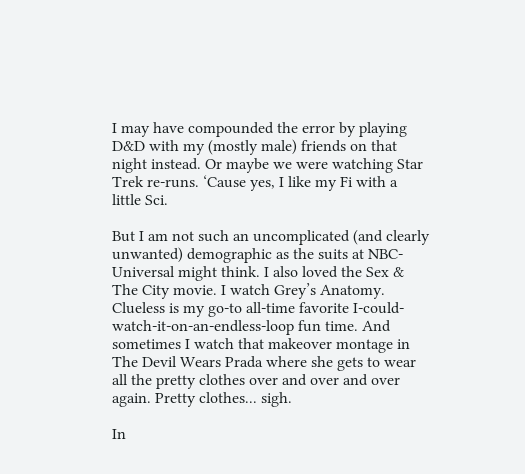I may have compounded the error by playing D&D with my (mostly male) friends on that night instead. Or maybe we were watching Star Trek re-runs. ‘Cause yes, I like my Fi with a little Sci.

But I am not such an uncomplicated (and clearly unwanted) demographic as the suits at NBC-Universal might think. I also loved the Sex & The City movie. I watch Grey’s Anatomy. Clueless is my go-to all-time favorite I-could-watch-it-on-an-endless-loop fun time. And sometimes I watch that makeover montage in The Devil Wears Prada where she gets to wear all the pretty clothes over and over and over again. Pretty clothes... sigh.

In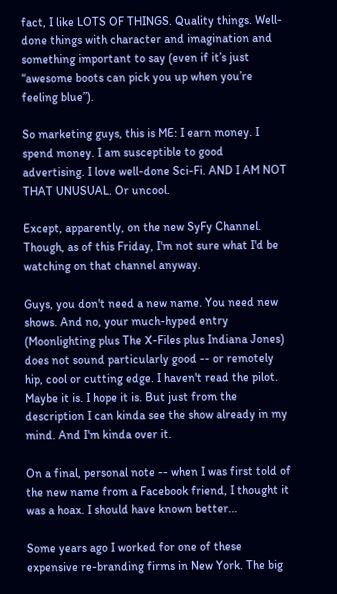fact, I like LOTS OF THINGS. Quality things. Well-done things with character and imagination and something important to say (even if it’s just “awesome boots can pick you up when you’re feeling blue”).

So marketing guys, this is ME: I earn money. I spend money. I am susceptible to good advertising. I love well-done Sci-Fi. AND I AM NOT THAT UNUSUAL. Or uncool.

Except, apparently, on the new SyFy Channel. Though, as of this Friday, I'm not sure what I'd be watching on that channel anyway.

Guys, you don't need a new name. You need new shows. And no, your much-hyped entry (Moonlighting plus The X-Files plus Indiana Jones) does not sound particularly good -- or remotely hip, cool or cutting edge. I haven't read the pilot. Maybe it is. I hope it is. But just from the description I can kinda see the show already in my mind. And I'm kinda over it.

On a final, personal note -- when I was first told of the new name from a Facebook friend, I thought it was a hoax. I should have known better...

Some years ago I worked for one of these expensive re-branding firms in New York. The big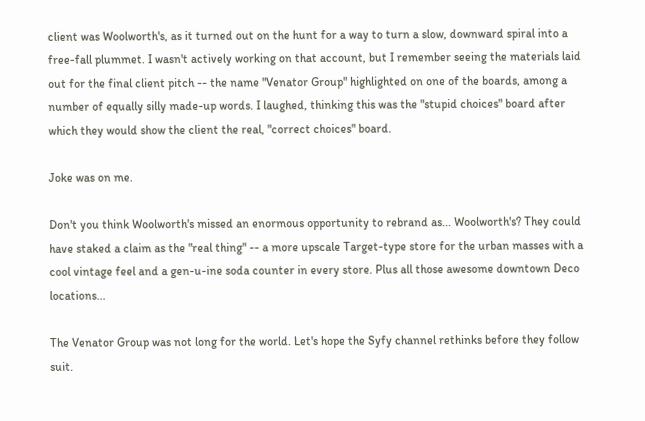client was Woolworth's, as it turned out on the hunt for a way to turn a slow, downward spiral into a free-fall plummet. I wasn't actively working on that account, but I remember seeing the materials laid out for the final client pitch -- the name "Venator Group" highlighted on one of the boards, among a number of equally silly made-up words. I laughed, thinking this was the "stupid choices" board after which they would show the client the real, "correct choices" board.

Joke was on me.

Don't you think Woolworth's missed an enormous opportunity to rebrand as... Woolworth's? They could have staked a claim as the "real thing" -- a more upscale Target-type store for the urban masses with a cool vintage feel and a gen-u-ine soda counter in every store. Plus all those awesome downtown Deco locations...

The Venator Group was not long for the world. Let's hope the Syfy channel rethinks before they follow suit.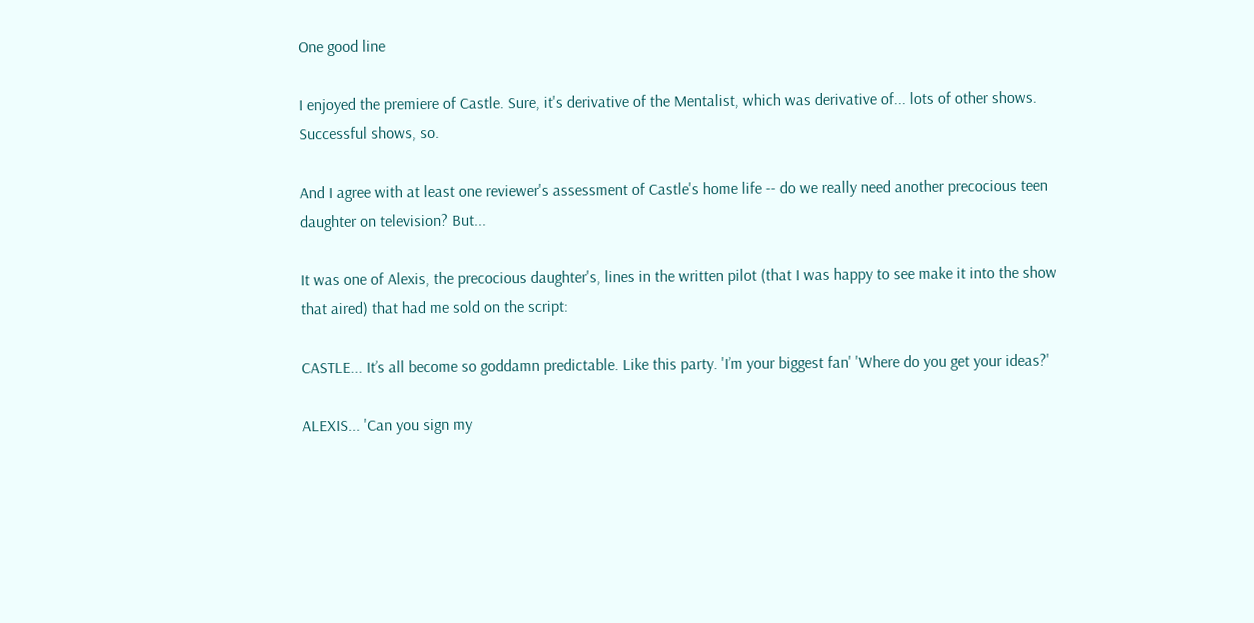One good line

I enjoyed the premiere of Castle. Sure, it's derivative of the Mentalist, which was derivative of... lots of other shows. Successful shows, so.

And I agree with at least one reviewer's assessment of Castle's home life -- do we really need another precocious teen daughter on television? But...

It was one of Alexis, the precocious daughter's, lines in the written pilot (that I was happy to see make it into the show that aired) that had me sold on the script:

CASTLE... It’s all become so goddamn predictable. Like this party. 'I’m your biggest fan' 'Where do you get your ideas?'

ALEXIS... 'Can you sign my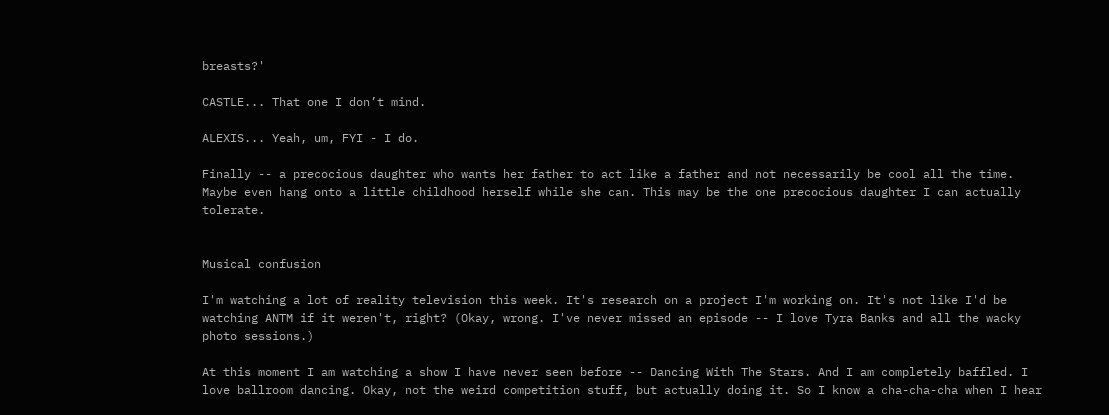breasts?'

CASTLE... That one I don’t mind.

ALEXIS... Yeah, um, FYI - I do.

Finally -- a precocious daughter who wants her father to act like a father and not necessarily be cool all the time. Maybe even hang onto a little childhood herself while she can. This may be the one precocious daughter I can actually tolerate.


Musical confusion

I'm watching a lot of reality television this week. It's research on a project I'm working on. It's not like I'd be watching ANTM if it weren't, right? (Okay, wrong. I've never missed an episode -- I love Tyra Banks and all the wacky photo sessions.)

At this moment I am watching a show I have never seen before -- Dancing With The Stars. And I am completely baffled. I love ballroom dancing. Okay, not the weird competition stuff, but actually doing it. So I know a cha-cha-cha when I hear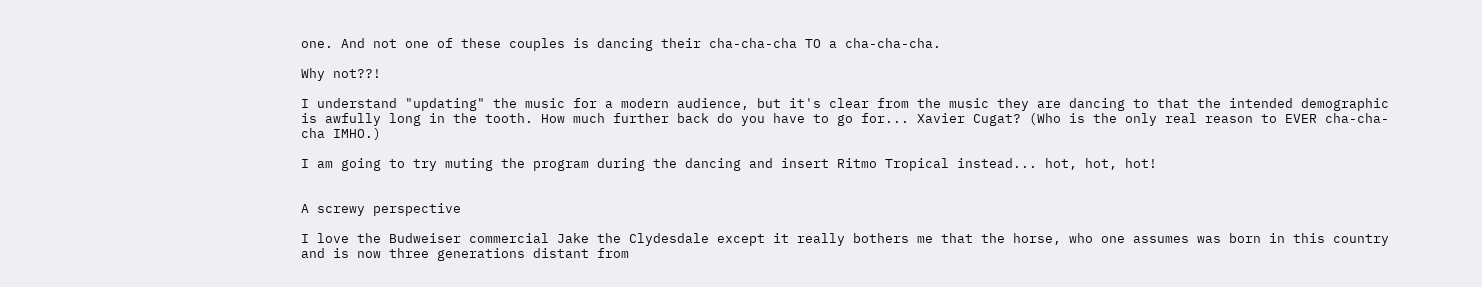one. And not one of these couples is dancing their cha-cha-cha TO a cha-cha-cha.

Why not??!

I understand "updating" the music for a modern audience, but it's clear from the music they are dancing to that the intended demographic is awfully long in the tooth. How much further back do you have to go for... Xavier Cugat? (Who is the only real reason to EVER cha-cha-cha IMHO.)

I am going to try muting the program during the dancing and insert Ritmo Tropical instead... hot, hot, hot!


A screwy perspective

I love the Budweiser commercial Jake the Clydesdale except it really bothers me that the horse, who one assumes was born in this country and is now three generations distant from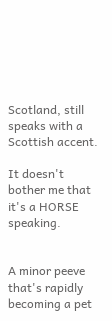Scotland, still speaks with a Scottish accent.

It doesn't bother me that it's a HORSE speaking.


A minor peeve that's rapidly becoming a pet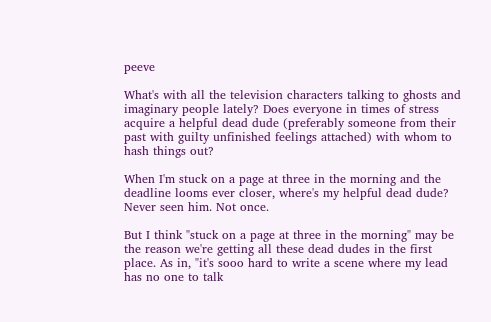peeve

What's with all the television characters talking to ghosts and imaginary people lately? Does everyone in times of stress acquire a helpful dead dude (preferably someone from their past with guilty unfinished feelings attached) with whom to hash things out?

When I'm stuck on a page at three in the morning and the deadline looms ever closer, where's my helpful dead dude? Never seen him. Not once.

But I think "stuck on a page at three in the morning" may be the reason we're getting all these dead dudes in the first place. As in, "it's sooo hard to write a scene where my lead has no one to talk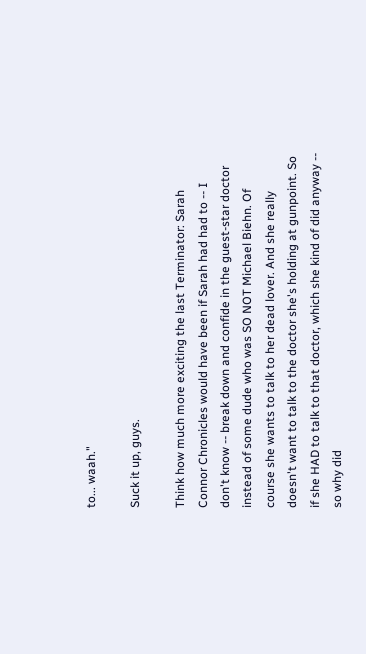to... waah."

Suck it up, guys.

Think how much more exciting the last Terminator: Sarah Connor Chronicles would have been if Sarah had had to -- I don't know -- break down and confide in the guest-star doctor instead of some dude who was SO NOT Michael Biehn. Of course she wants to talk to her dead lover. And she really doesn't want to talk to the doctor she's holding at gunpoint. So if she HAD to talk to that doctor, which she kind of did anyway -- so why did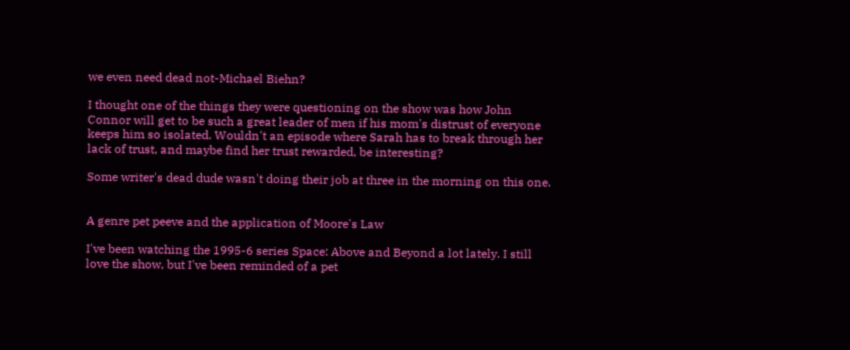we even need dead not-Michael Biehn?

I thought one of the things they were questioning on the show was how John Connor will get to be such a great leader of men if his mom's distrust of everyone keeps him so isolated. Wouldn't an episode where Sarah has to break through her lack of trust, and maybe find her trust rewarded, be interesting?

Some writer's dead dude wasn't doing their job at three in the morning on this one.


A genre pet peeve and the application of Moore's Law

I've been watching the 1995-6 series Space: Above and Beyond a lot lately. I still love the show, but I've been reminded of a pet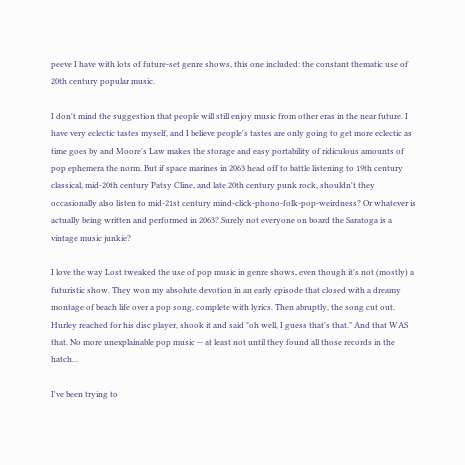peeve I have with lots of future-set genre shows, this one included: the constant thematic use of 20th century popular music.

I don't mind the suggestion that people will still enjoy music from other eras in the near future. I have very eclectic tastes myself, and I believe people's tastes are only going to get more eclectic as time goes by and Moore's Law makes the storage and easy portability of ridiculous amounts of pop ephemera the norm. But if space marines in 2063 head off to battle listening to 19th century classical, mid-20th century Patsy Cline, and late 20th century punk rock, shouldn't they occasionally also listen to mid-21st century mind-click-phono-folk-pop-weirdness? Or whatever is actually being written and performed in 2063? Surely not everyone on board the Saratoga is a vintage music junkie?

I love the way Lost tweaked the use of pop music in genre shows, even though it's not (mostly) a futuristic show. They won my absolute devotion in an early episode that closed with a dreamy montage of beach life over a pop song, complete with lyrics. Then abruptly, the song cut out. Hurley reached for his disc player, shook it and said "oh well, I guess that's that." And that WAS that. No more unexplainable pop music -- at least not until they found all those records in the hatch...

I've been trying to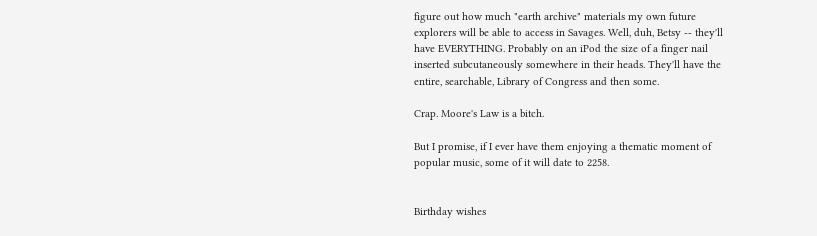figure out how much "earth archive" materials my own future explorers will be able to access in Savages. Well, duh, Betsy -- they'll have EVERYTHING. Probably on an iPod the size of a finger nail inserted subcutaneously somewhere in their heads. They'll have the entire, searchable, Library of Congress and then some.

Crap. Moore's Law is a bitch.

But I promise, if I ever have them enjoying a thematic moment of popular music, some of it will date to 2258.


Birthday wishes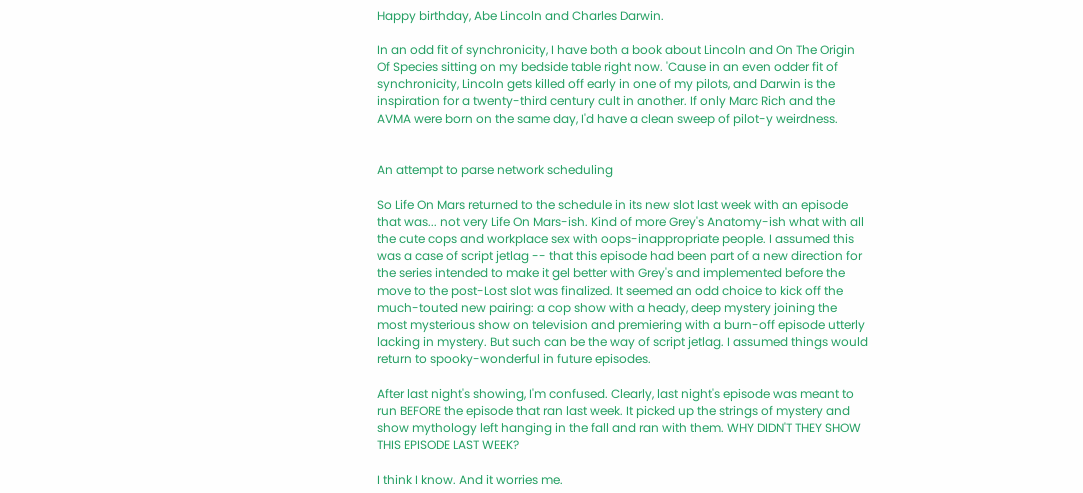Happy birthday, Abe Lincoln and Charles Darwin.

In an odd fit of synchronicity, I have both a book about Lincoln and On The Origin Of Species sitting on my bedside table right now. 'Cause in an even odder fit of synchronicity, Lincoln gets killed off early in one of my pilots, and Darwin is the inspiration for a twenty-third century cult in another. If only Marc Rich and the AVMA were born on the same day, I'd have a clean sweep of pilot-y weirdness.


An attempt to parse network scheduling

So Life On Mars returned to the schedule in its new slot last week with an episode that was... not very Life On Mars-ish. Kind of more Grey's Anatomy-ish what with all the cute cops and workplace sex with oops-inappropriate people. I assumed this was a case of script jetlag -- that this episode had been part of a new direction for the series intended to make it gel better with Grey's and implemented before the move to the post-Lost slot was finalized. It seemed an odd choice to kick off the much-touted new pairing: a cop show with a heady, deep mystery joining the most mysterious show on television and premiering with a burn-off episode utterly lacking in mystery. But such can be the way of script jetlag. I assumed things would return to spooky-wonderful in future episodes.

After last night's showing, I'm confused. Clearly, last night's episode was meant to run BEFORE the episode that ran last week. It picked up the strings of mystery and show mythology left hanging in the fall and ran with them. WHY DIDN'T THEY SHOW THIS EPISODE LAST WEEK?

I think I know. And it worries me.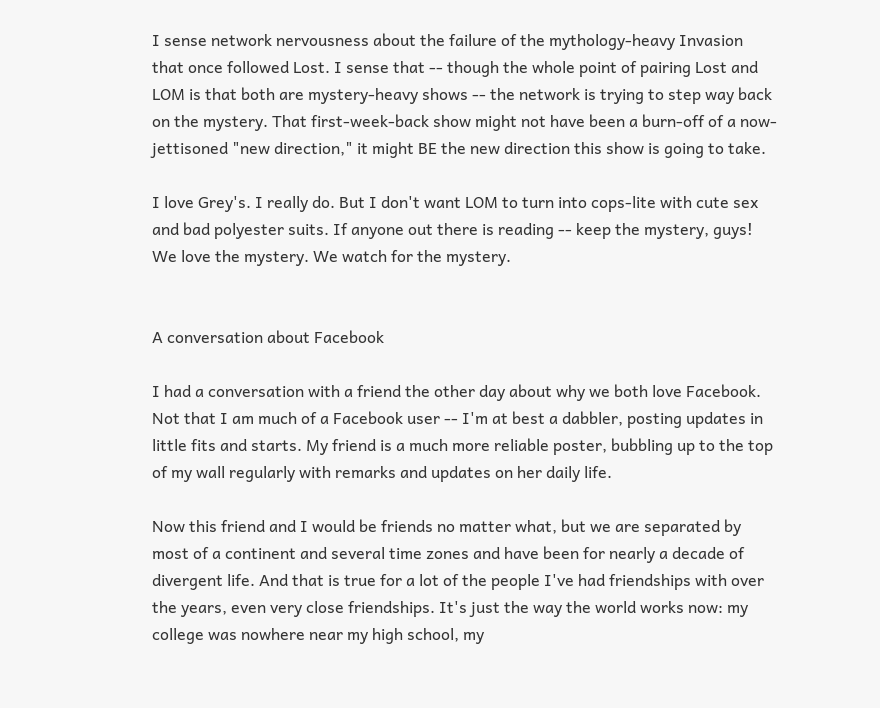I sense network nervousness about the failure of the mythology-heavy Invasion that once followed Lost. I sense that -- though the whole point of pairing Lost and LOM is that both are mystery-heavy shows -- the network is trying to step way back on the mystery. That first-week-back show might not have been a burn-off of a now-jettisoned "new direction," it might BE the new direction this show is going to take.

I love Grey's. I really do. But I don't want LOM to turn into cops-lite with cute sex and bad polyester suits. If anyone out there is reading -- keep the mystery, guys! We love the mystery. We watch for the mystery.


A conversation about Facebook

I had a conversation with a friend the other day about why we both love Facebook. Not that I am much of a Facebook user -- I'm at best a dabbler, posting updates in little fits and starts. My friend is a much more reliable poster, bubbling up to the top of my wall regularly with remarks and updates on her daily life.

Now this friend and I would be friends no matter what, but we are separated by most of a continent and several time zones and have been for nearly a decade of divergent life. And that is true for a lot of the people I've had friendships with over the years, even very close friendships. It's just the way the world works now: my college was nowhere near my high school, my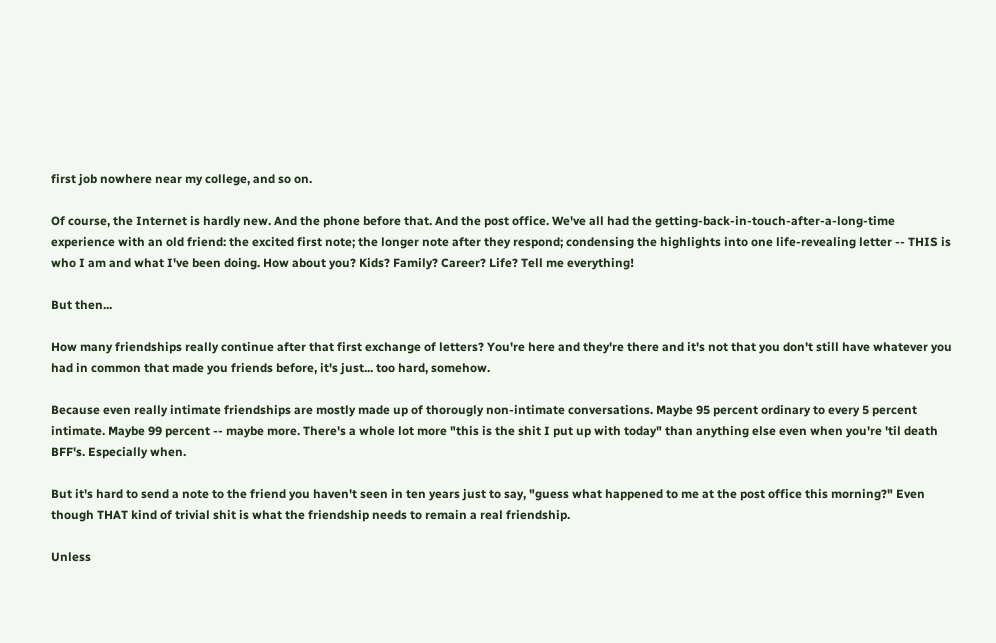first job nowhere near my college, and so on.

Of course, the Internet is hardly new. And the phone before that. And the post office. We've all had the getting-back-in-touch-after-a-long-time experience with an old friend: the excited first note; the longer note after they respond; condensing the highlights into one life-revealing letter -- THIS is who I am and what I've been doing. How about you? Kids? Family? Career? Life? Tell me everything!

But then...

How many friendships really continue after that first exchange of letters? You're here and they're there and it's not that you don't still have whatever you had in common that made you friends before, it's just... too hard, somehow.

Because even really intimate friendships are mostly made up of thorougly non-intimate conversations. Maybe 95 percent ordinary to every 5 percent intimate. Maybe 99 percent -- maybe more. There's a whole lot more "this is the shit I put up with today" than anything else even when you're 'til death BFF's. Especially when.

But it's hard to send a note to the friend you haven't seen in ten years just to say, "guess what happened to me at the post office this morning?" Even though THAT kind of trivial shit is what the friendship needs to remain a real friendship.

Unless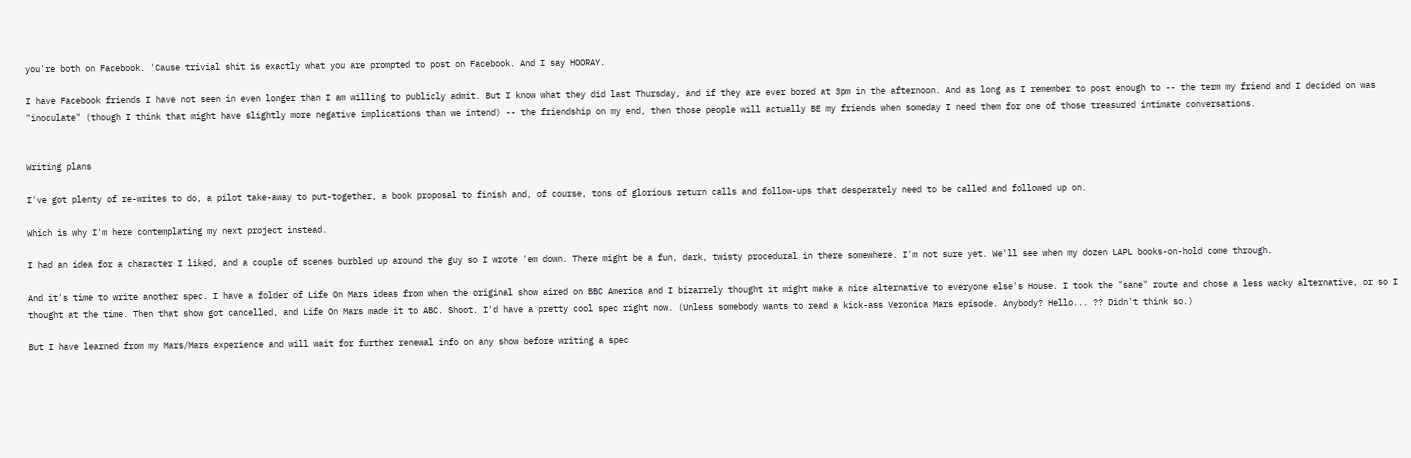you're both on Facebook. 'Cause trivial shit is exactly what you are prompted to post on Facebook. And I say HOORAY.

I have Facebook friends I have not seen in even longer than I am willing to publicly admit. But I know what they did last Thursday, and if they are ever bored at 3pm in the afternoon. And as long as I remember to post enough to -- the term my friend and I decided on was "inoculate" (though I think that might have slightly more negative implications than we intend) -- the friendship on my end, then those people will actually BE my friends when someday I need them for one of those treasured intimate conversations.


Writing plans

I've got plenty of re-writes to do, a pilot take-away to put-together, a book proposal to finish and, of course, tons of glorious return calls and follow-ups that desperately need to be called and followed up on.

Which is why I'm here contemplating my next project instead.

I had an idea for a character I liked, and a couple of scenes burbled up around the guy so I wrote 'em down. There might be a fun, dark, twisty procedural in there somewhere. I'm not sure yet. We'll see when my dozen LAPL books-on-hold come through.

And it's time to write another spec. I have a folder of Life On Mars ideas from when the original show aired on BBC America and I bizarrely thought it might make a nice alternative to everyone else's House. I took the "sane" route and chose a less wacky alternative, or so I thought at the time. Then that show got cancelled, and Life On Mars made it to ABC. Shoot. I'd have a pretty cool spec right now. (Unless somebody wants to read a kick-ass Veronica Mars episode. Anybody? Hello... ?? Didn't think so.)

But I have learned from my Mars/Mars experience and will wait for further renewal info on any show before writing a spec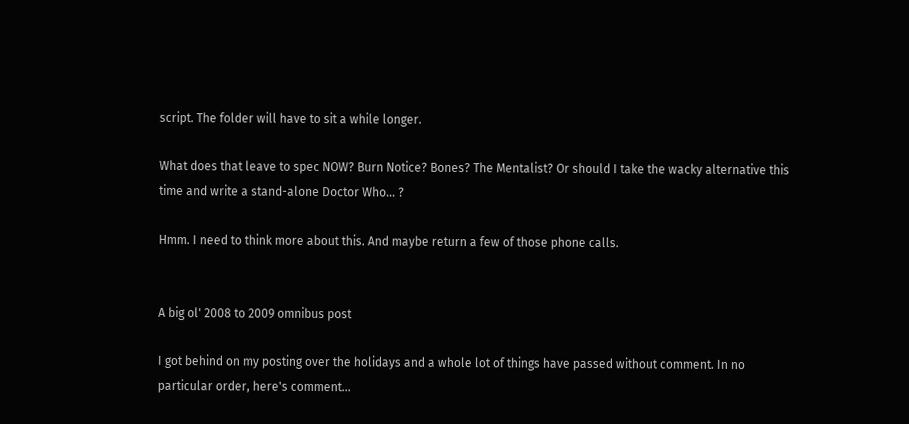script. The folder will have to sit a while longer.

What does that leave to spec NOW? Burn Notice? Bones? The Mentalist? Or should I take the wacky alternative this time and write a stand-alone Doctor Who... ?

Hmm. I need to think more about this. And maybe return a few of those phone calls.


A big ol' 2008 to 2009 omnibus post

I got behind on my posting over the holidays and a whole lot of things have passed without comment. In no particular order, here's comment...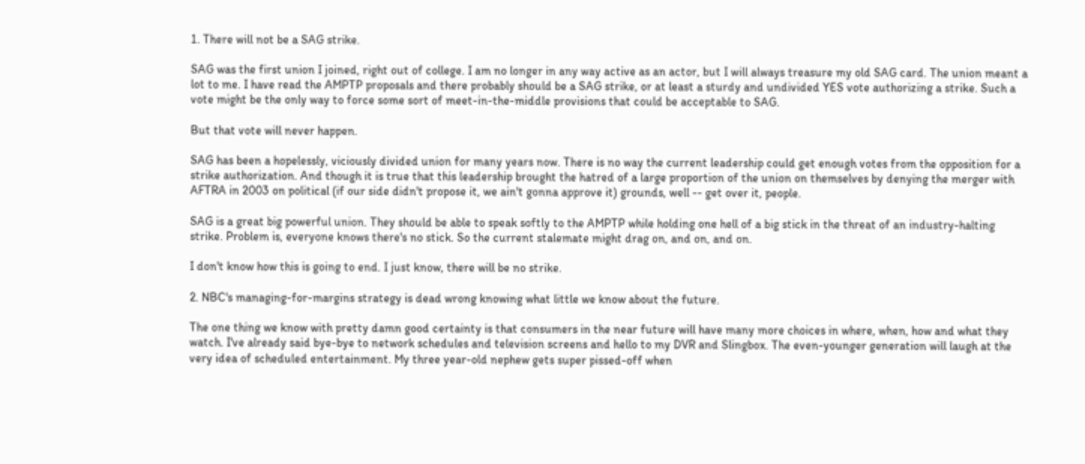1. There will not be a SAG strike.

SAG was the first union I joined, right out of college. I am no longer in any way active as an actor, but I will always treasure my old SAG card. The union meant a lot to me. I have read the AMPTP proposals and there probably should be a SAG strike, or at least a sturdy and undivided YES vote authorizing a strike. Such a vote might be the only way to force some sort of meet-in-the-middle provisions that could be acceptable to SAG.

But that vote will never happen.

SAG has been a hopelessly, viciously divided union for many years now. There is no way the current leadership could get enough votes from the opposition for a strike authorization. And though it is true that this leadership brought the hatred of a large proportion of the union on themselves by denying the merger with AFTRA in 2003 on political (if our side didn't propose it, we ain't gonna approve it) grounds, well -- get over it, people.

SAG is a great big powerful union. They should be able to speak softly to the AMPTP while holding one hell of a big stick in the threat of an industry-halting strike. Problem is, everyone knows there's no stick. So the current stalemate might drag on, and on, and on.

I don't know how this is going to end. I just know, there will be no strike.

2. NBC's managing-for-margins strategy is dead wrong knowing what little we know about the future.

The one thing we know with pretty damn good certainty is that consumers in the near future will have many more choices in where, when, how and what they watch. I've already said bye-bye to network schedules and television screens and hello to my DVR and Slingbox. The even-younger generation will laugh at the very idea of scheduled entertainment. My three year-old nephew gets super pissed-off when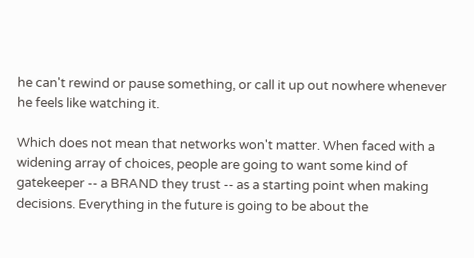he can't rewind or pause something, or call it up out nowhere whenever he feels like watching it.

Which does not mean that networks won't matter. When faced with a widening array of choices, people are going to want some kind of gatekeeper -- a BRAND they trust -- as a starting point when making decisions. Everything in the future is going to be about the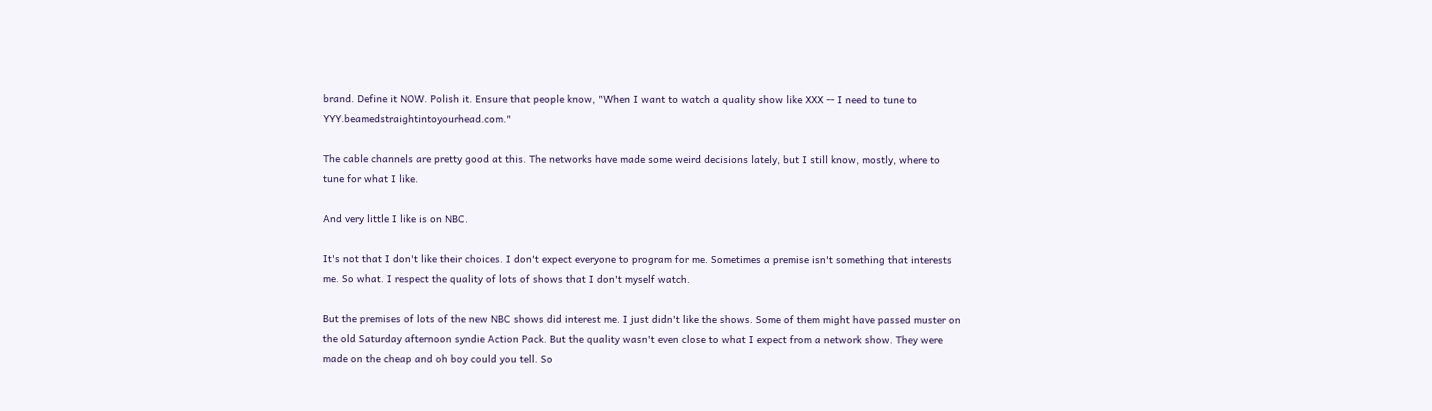brand. Define it NOW. Polish it. Ensure that people know, "When I want to watch a quality show like XXX -- I need to tune to YYY.beamedstraightintoyourhead.com."

The cable channels are pretty good at this. The networks have made some weird decisions lately, but I still know, mostly, where to tune for what I like.

And very little I like is on NBC.

It's not that I don't like their choices. I don't expect everyone to program for me. Sometimes a premise isn't something that interests me. So what. I respect the quality of lots of shows that I don't myself watch.

But the premises of lots of the new NBC shows did interest me. I just didn't like the shows. Some of them might have passed muster on the old Saturday afternoon syndie Action Pack. But the quality wasn't even close to what I expect from a network show. They were made on the cheap and oh boy could you tell. So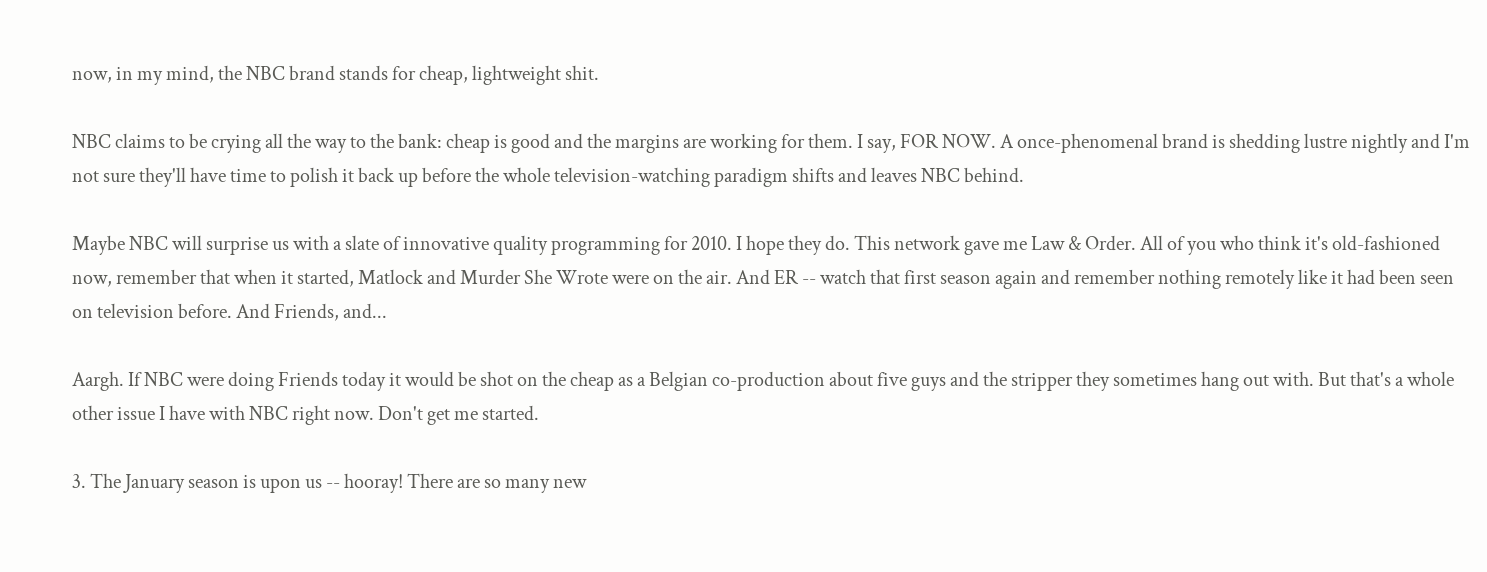now, in my mind, the NBC brand stands for cheap, lightweight shit.

NBC claims to be crying all the way to the bank: cheap is good and the margins are working for them. I say, FOR NOW. A once-phenomenal brand is shedding lustre nightly and I'm not sure they'll have time to polish it back up before the whole television-watching paradigm shifts and leaves NBC behind.

Maybe NBC will surprise us with a slate of innovative quality programming for 2010. I hope they do. This network gave me Law & Order. All of you who think it's old-fashioned now, remember that when it started, Matlock and Murder She Wrote were on the air. And ER -- watch that first season again and remember nothing remotely like it had been seen on television before. And Friends, and...

Aargh. If NBC were doing Friends today it would be shot on the cheap as a Belgian co-production about five guys and the stripper they sometimes hang out with. But that's a whole other issue I have with NBC right now. Don't get me started.

3. The January season is upon us -- hooray! There are so many new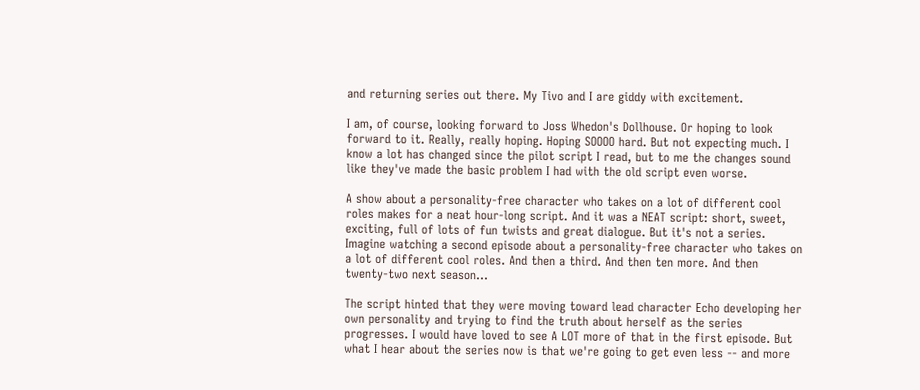and returning series out there. My Tivo and I are giddy with excitement.

I am, of course, looking forward to Joss Whedon's Dollhouse. Or hoping to look forward to it. Really, really hoping. Hoping SOOOO hard. But not expecting much. I know a lot has changed since the pilot script I read, but to me the changes sound like they've made the basic problem I had with the old script even worse.

A show about a personality-free character who takes on a lot of different cool roles makes for a neat hour-long script. And it was a NEAT script: short, sweet, exciting, full of lots of fun twists and great dialogue. But it's not a series. Imagine watching a second episode about a personality-free character who takes on a lot of different cool roles. And then a third. And then ten more. And then twenty-two next season...

The script hinted that they were moving toward lead character Echo developing her own personality and trying to find the truth about herself as the series progresses. I would have loved to see A LOT more of that in the first episode. But what I hear about the series now is that we're going to get even less -- and more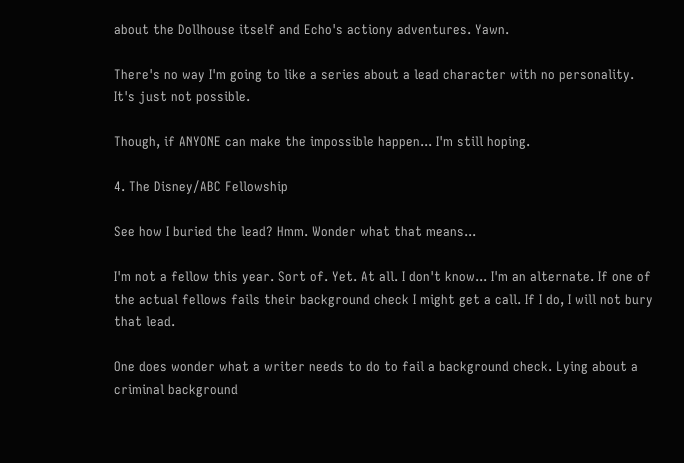about the Dollhouse itself and Echo's actiony adventures. Yawn.

There's no way I'm going to like a series about a lead character with no personality. It's just not possible.

Though, if ANYONE can make the impossible happen... I'm still hoping.

4. The Disney/ABC Fellowship

See how I buried the lead? Hmm. Wonder what that means...

I'm not a fellow this year. Sort of. Yet. At all. I don't know... I'm an alternate. If one of the actual fellows fails their background check I might get a call. If I do, I will not bury that lead.

One does wonder what a writer needs to do to fail a background check. Lying about a criminal background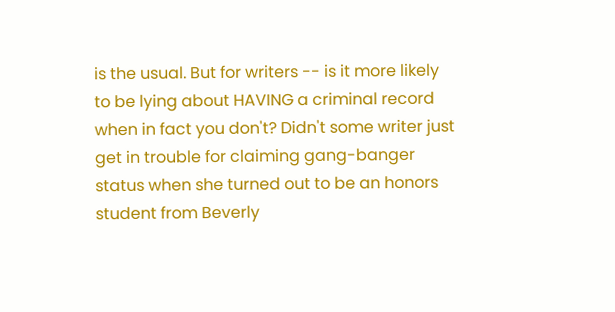is the usual. But for writers -- is it more likely to be lying about HAVING a criminal record when in fact you don't? Didn't some writer just get in trouble for claiming gang-banger status when she turned out to be an honors student from Beverly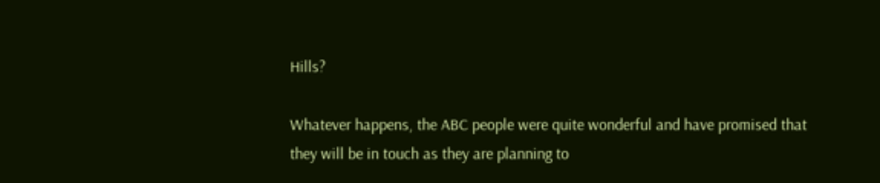Hills?

Whatever happens, the ABC people were quite wonderful and have promised that they will be in touch as they are planning to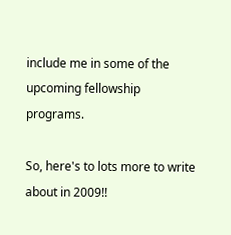include me in some of the upcoming fellowship programs.

So, here's to lots more to write about in 2009!!